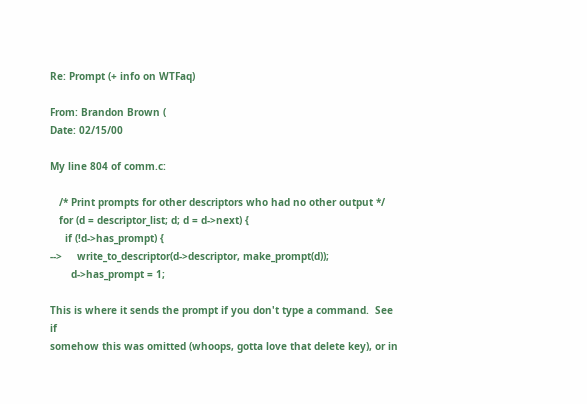Re: Prompt (+ info on WTFaq)

From: Brandon Brown (
Date: 02/15/00

My line 804 of comm.c:

   /* Print prompts for other descriptors who had no other output */
   for (d = descriptor_list; d; d = d->next) {
     if (!d->has_prompt) {
-->     write_to_descriptor(d->descriptor, make_prompt(d));
       d->has_prompt = 1;

This is where it sends the prompt if you don't type a command.  See if
somehow this was omitted (whoops, gotta love that delete key), or in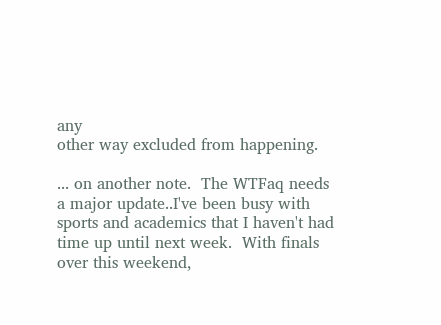any
other way excluded from happening.

... on another note.  The WTFaq needs a major update..I've been busy with
sports and academics that I haven't had time up until next week.  With finals
over this weekend,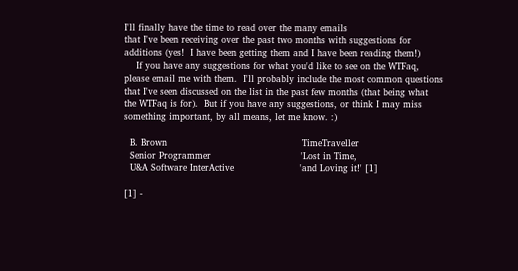I'll finally have the time to read over the many emails
that I've been receiving over the past two months with suggestions for
additions (yes!  I have been getting them and I have been reading them!)
    If you have any suggestions for what you'd like to see on the WTFaq,
please email me with them.  I'll probably include the most common questions
that I've seen discussed on the list in the past few months (that being what
the WTFaq is for).  But if you have any suggestions, or think I may miss
something important, by all means, let me know. :)

  B. Brown                                             TimeTraveller
  Senior Programmer                              'Lost in Time,
  U&A Software InterActive                      'and Loving it!' [1]

[1] -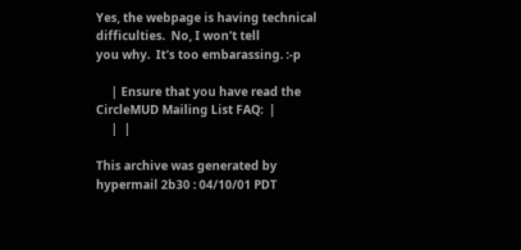Yes, the webpage is having technical difficulties.  No, I won't tell
you why.  It's too embarassing. :-p

     | Ensure that you have read the CircleMUD Mailing List FAQ:  |
     |  |

This archive was generated by hypermail 2b30 : 04/10/01 PDT